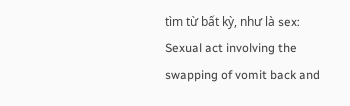tìm từ bất kỳ, như là sex:
Sexual act involving the swapping of vomit back and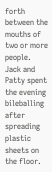forth between the mouths of two or more people.
Jack and Patty spent the evening bileballing after spreading plastic sheets on the floor.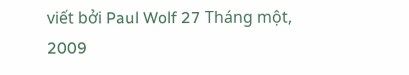viết bởi Paul Wolf 27 Tháng một, 2009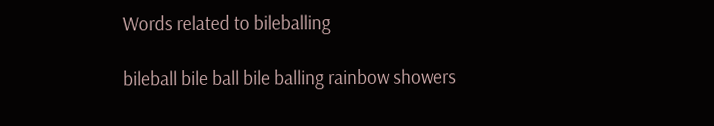Words related to bileballing

bileball bile ball bile balling rainbow showers